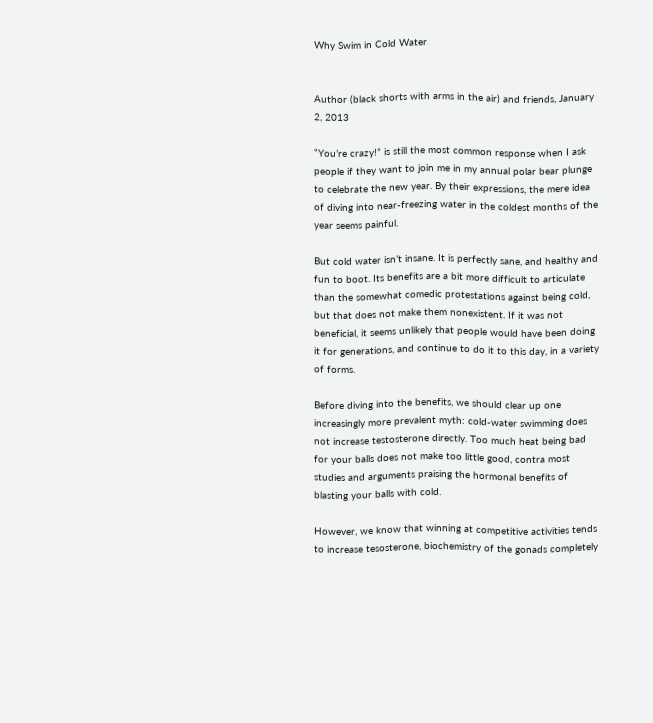Why Swim in Cold Water


Author (black shorts with arms in the air) and friends, January 2, 2013

“You’re crazy!” is still the most common response when I ask people if they want to join me in my annual polar bear plunge to celebrate the new year. By their expressions, the mere idea of diving into near-freezing water in the coldest months of the year seems painful.

But cold water isn’t insane. It is perfectly sane, and healthy and fun to boot. Its benefits are a bit more difficult to articulate than the somewhat comedic protestations against being cold, but that does not make them nonexistent. If it was not beneficial, it seems unlikely that people would have been doing it for generations, and continue to do it to this day, in a variety of forms.

Before diving into the benefits, we should clear up one increasingly more prevalent myth: cold-water swimming does not increase testosterone directly. Too much heat being bad for your balls does not make too little good, contra most studies and arguments praising the hormonal benefits of blasting your balls with cold.

However, we know that winning at competitive activities tends to increase tesosterone, biochemistry of the gonads completely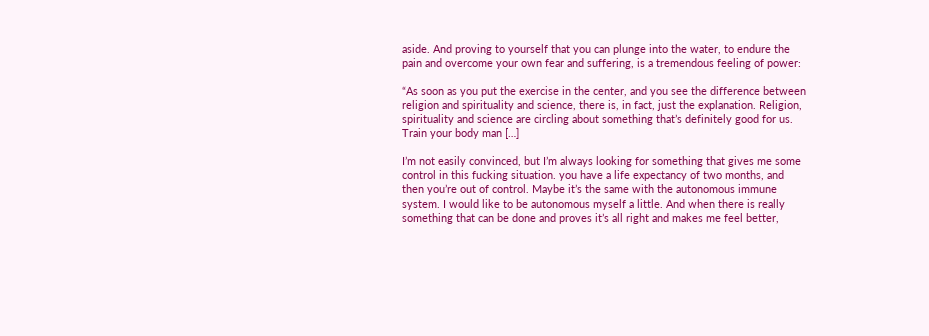aside. And proving to yourself that you can plunge into the water, to endure the pain and overcome your own fear and suffering, is a tremendous feeling of power:

“As soon as you put the exercise in the center, and you see the difference between religion and spirituality and science, there is, in fact, just the explanation. Religion, spirituality and science are circling about something that’s definitely good for us. Train your body man […]

I’m not easily convinced, but I’m always looking for something that gives me some control in this fucking situation. you have a life expectancy of two months, and then you’re out of control. Maybe it’s the same with the autonomous immune system. I would like to be autonomous myself a little. And when there is really something that can be done and proves it’s all right and makes me feel better,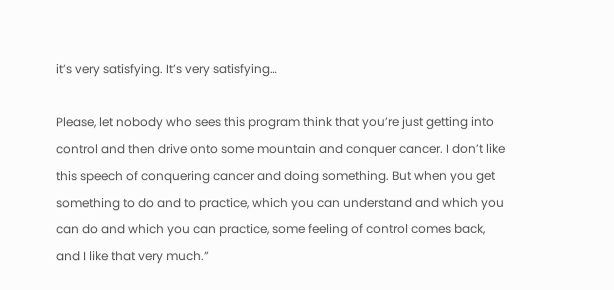it’s very satisfying. It’s very satisfying…

Please, let nobody who sees this program think that you’re just getting into control and then drive onto some mountain and conquer cancer. I don’t like this speech of conquering cancer and doing something. But when you get something to do and to practice, which you can understand and which you can do and which you can practice, some feeling of control comes back, and I like that very much.”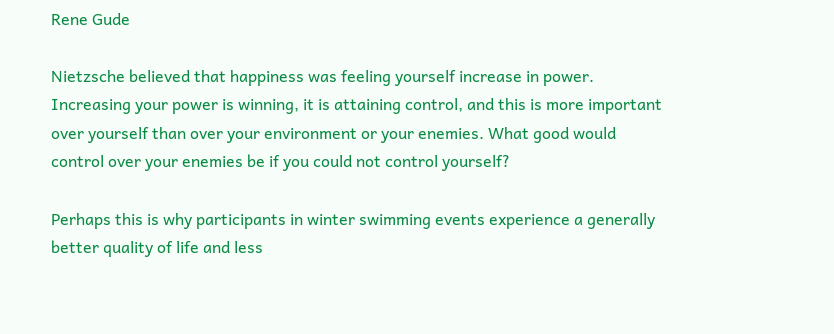Rene Gude

Nietzsche believed that happiness was feeling yourself increase in power. Increasing your power is winning, it is attaining control, and this is more important over yourself than over your environment or your enemies. What good would control over your enemies be if you could not control yourself?

Perhaps this is why participants in winter swimming events experience a generally better quality of life and less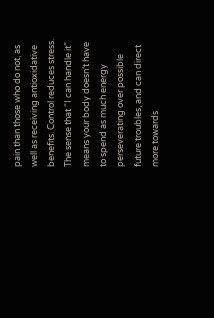pain than those who do not, as well as receiving antioxidative benefits. Control reduces stress. The sense that “I can handle it” means your body doesn’t have to spend as much energy perseverating over possible future troubles, and can direct more towards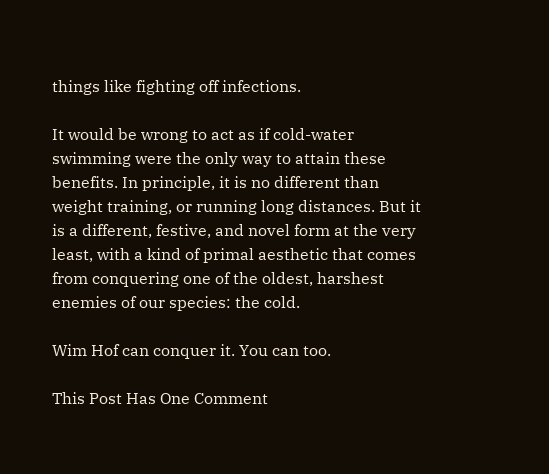things like fighting off infections.

It would be wrong to act as if cold-water swimming were the only way to attain these benefits. In principle, it is no different than weight training, or running long distances. But it is a different, festive, and novel form at the very least, with a kind of primal aesthetic that comes from conquering one of the oldest, harshest enemies of our species: the cold.

Wim Hof can conquer it. You can too.

This Post Has One Comment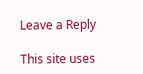Leave a Reply

This site uses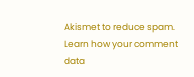Akismet to reduce spam. Learn how your comment data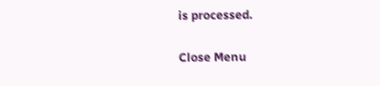is processed.

Close Menu